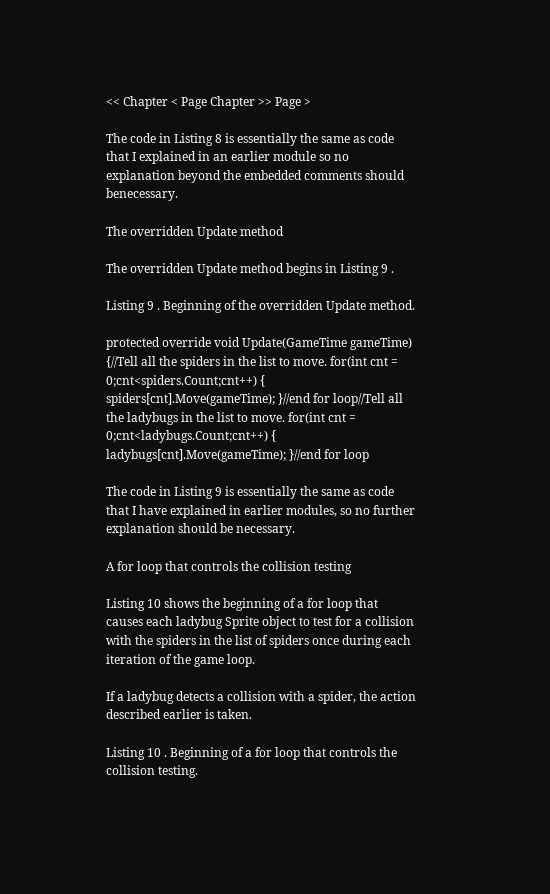<< Chapter < Page Chapter >> Page >

The code in Listing 8 is essentially the same as code that I explained in an earlier module so no explanation beyond the embedded comments should benecessary.

The overridden Update method

The overridden Update method begins in Listing 9 .

Listing 9 . Beginning of the overridden Update method.

protected override void Update(GameTime gameTime) {//Tell all the spiders in the list to move. for(int cnt = 0;cnt<spiders.Count;cnt++) { spiders[cnt].Move(gameTime); }//end for loop//Tell all the ladybugs in the list to move. for(int cnt = 0;cnt<ladybugs.Count;cnt++) { ladybugs[cnt].Move(gameTime); }//end for loop

The code in Listing 9 is essentially the same as code that I have explained in earlier modules, so no further explanation should be necessary.

A for loop that controls the collision testing

Listing 10 shows the beginning of a for loop that causes each ladybug Sprite object to test for a collision with the spiders in the list of spiders once during each iteration of the game loop.

If a ladybug detects a collision with a spider, the action described earlier is taken.

Listing 10 . Beginning of a for loop that controls the collision testing.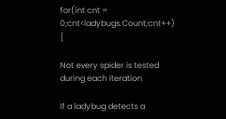for(int cnt = 0;cnt<ladybugs.Count;cnt++) {

Not every spider is tested during each iteration

If a ladybug detects a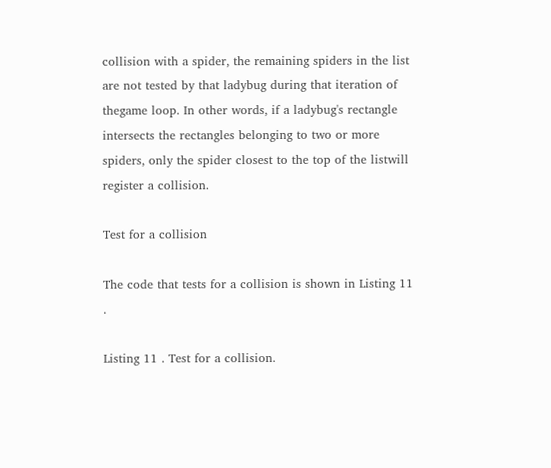collision with a spider, the remaining spiders in the list are not tested by that ladybug during that iteration of thegame loop. In other words, if a ladybug's rectangle intersects the rectangles belonging to two or more spiders, only the spider closest to the top of the listwill register a collision.

Test for a collision

The code that tests for a collision is shown in Listing 11 .

Listing 11 . Test for a collision.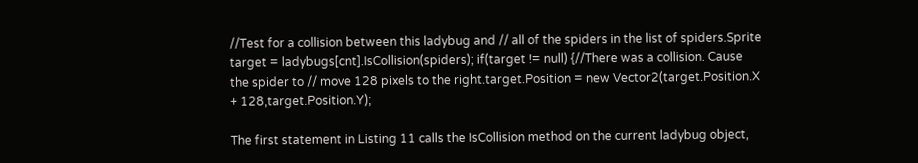//Test for a collision between this ladybug and // all of the spiders in the list of spiders.Sprite target = ladybugs[cnt].IsCollision(spiders); if(target != null) {//There was a collision. Cause the spider to // move 128 pixels to the right.target.Position = new Vector2(target.Position.X + 128,target.Position.Y);

The first statement in Listing 11 calls the IsCollision method on the current ladybug object,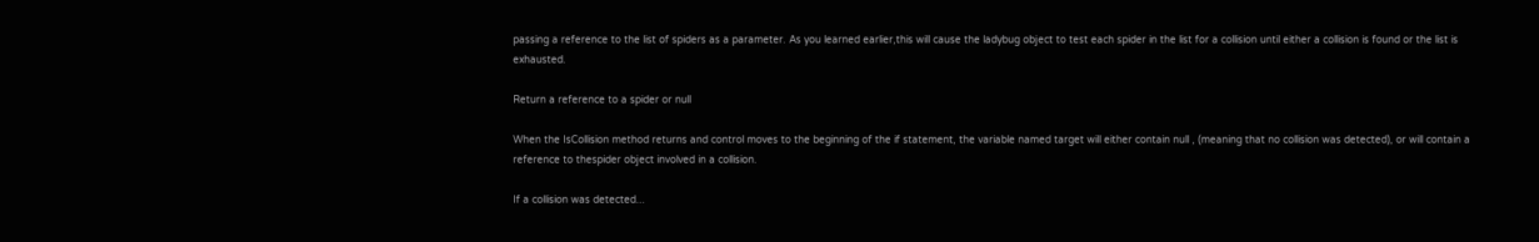passing a reference to the list of spiders as a parameter. As you learned earlier,this will cause the ladybug object to test each spider in the list for a collision until either a collision is found or the list is exhausted.

Return a reference to a spider or null

When the IsCollision method returns and control moves to the beginning of the if statement, the variable named target will either contain null , (meaning that no collision was detected), or will contain a reference to thespider object involved in a collision.

If a collision was detected...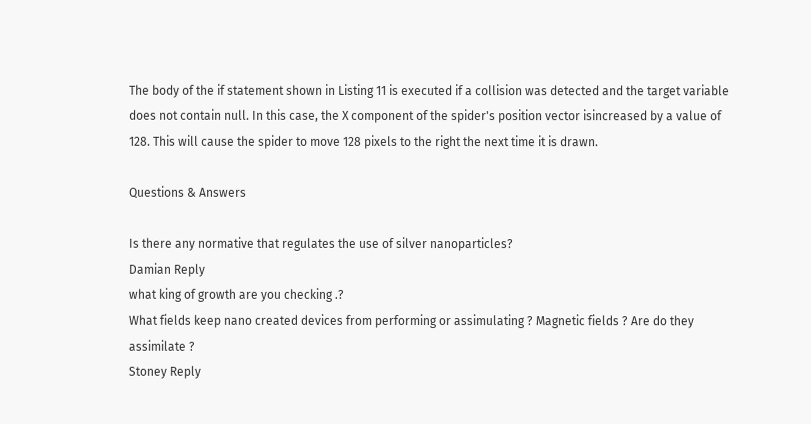The body of the if statement shown in Listing 11 is executed if a collision was detected and the target variable does not contain null. In this case, the X component of the spider's position vector isincreased by a value of 128. This will cause the spider to move 128 pixels to the right the next time it is drawn.

Questions & Answers

Is there any normative that regulates the use of silver nanoparticles?
Damian Reply
what king of growth are you checking .?
What fields keep nano created devices from performing or assimulating ? Magnetic fields ? Are do they assimilate ?
Stoney Reply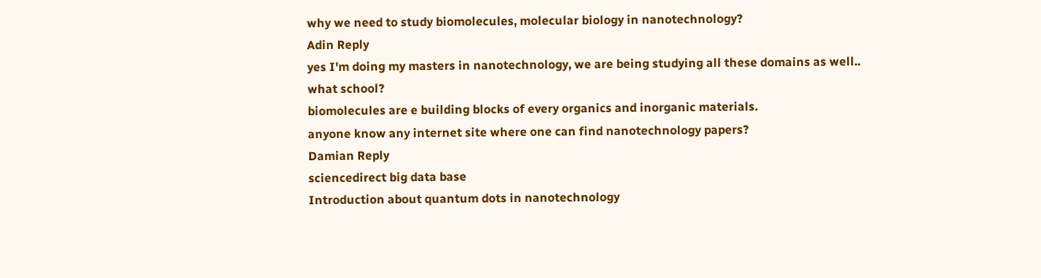why we need to study biomolecules, molecular biology in nanotechnology?
Adin Reply
yes I'm doing my masters in nanotechnology, we are being studying all these domains as well..
what school?
biomolecules are e building blocks of every organics and inorganic materials.
anyone know any internet site where one can find nanotechnology papers?
Damian Reply
sciencedirect big data base
Introduction about quantum dots in nanotechnology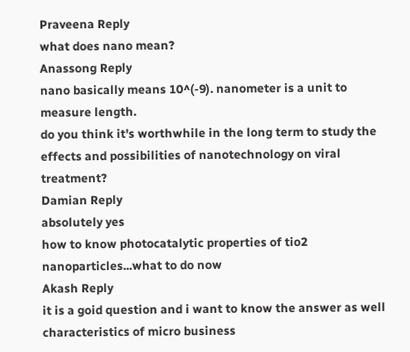Praveena Reply
what does nano mean?
Anassong Reply
nano basically means 10^(-9). nanometer is a unit to measure length.
do you think it's worthwhile in the long term to study the effects and possibilities of nanotechnology on viral treatment?
Damian Reply
absolutely yes
how to know photocatalytic properties of tio2 nanoparticles...what to do now
Akash Reply
it is a goid question and i want to know the answer as well
characteristics of micro business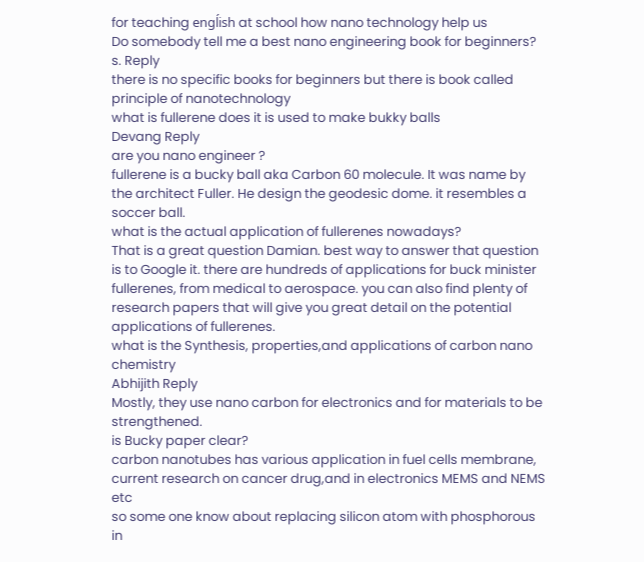for teaching engĺish at school how nano technology help us
Do somebody tell me a best nano engineering book for beginners?
s. Reply
there is no specific books for beginners but there is book called principle of nanotechnology
what is fullerene does it is used to make bukky balls
Devang Reply
are you nano engineer ?
fullerene is a bucky ball aka Carbon 60 molecule. It was name by the architect Fuller. He design the geodesic dome. it resembles a soccer ball.
what is the actual application of fullerenes nowadays?
That is a great question Damian. best way to answer that question is to Google it. there are hundreds of applications for buck minister fullerenes, from medical to aerospace. you can also find plenty of research papers that will give you great detail on the potential applications of fullerenes.
what is the Synthesis, properties,and applications of carbon nano chemistry
Abhijith Reply
Mostly, they use nano carbon for electronics and for materials to be strengthened.
is Bucky paper clear?
carbon nanotubes has various application in fuel cells membrane, current research on cancer drug,and in electronics MEMS and NEMS etc
so some one know about replacing silicon atom with phosphorous in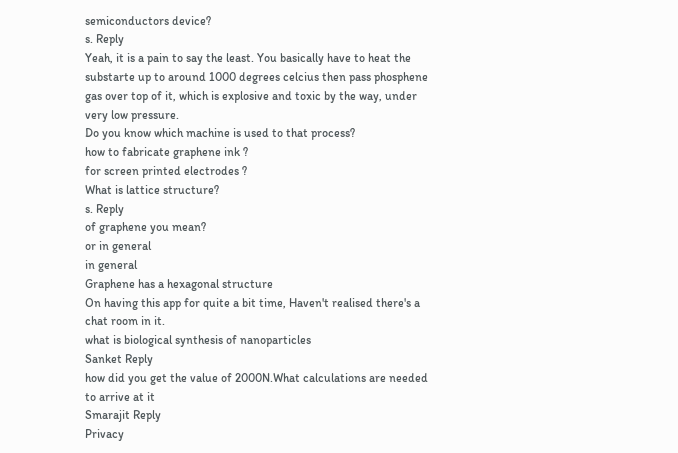semiconductors device?
s. Reply
Yeah, it is a pain to say the least. You basically have to heat the substarte up to around 1000 degrees celcius then pass phosphene gas over top of it, which is explosive and toxic by the way, under very low pressure.
Do you know which machine is used to that process?
how to fabricate graphene ink ?
for screen printed electrodes ?
What is lattice structure?
s. Reply
of graphene you mean?
or in general
in general
Graphene has a hexagonal structure
On having this app for quite a bit time, Haven't realised there's a chat room in it.
what is biological synthesis of nanoparticles
Sanket Reply
how did you get the value of 2000N.What calculations are needed to arrive at it
Smarajit Reply
Privacy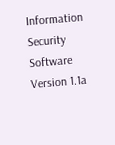Information Security Software Version 1.1a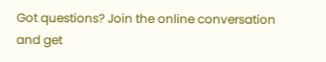Got questions? Join the online conversation and get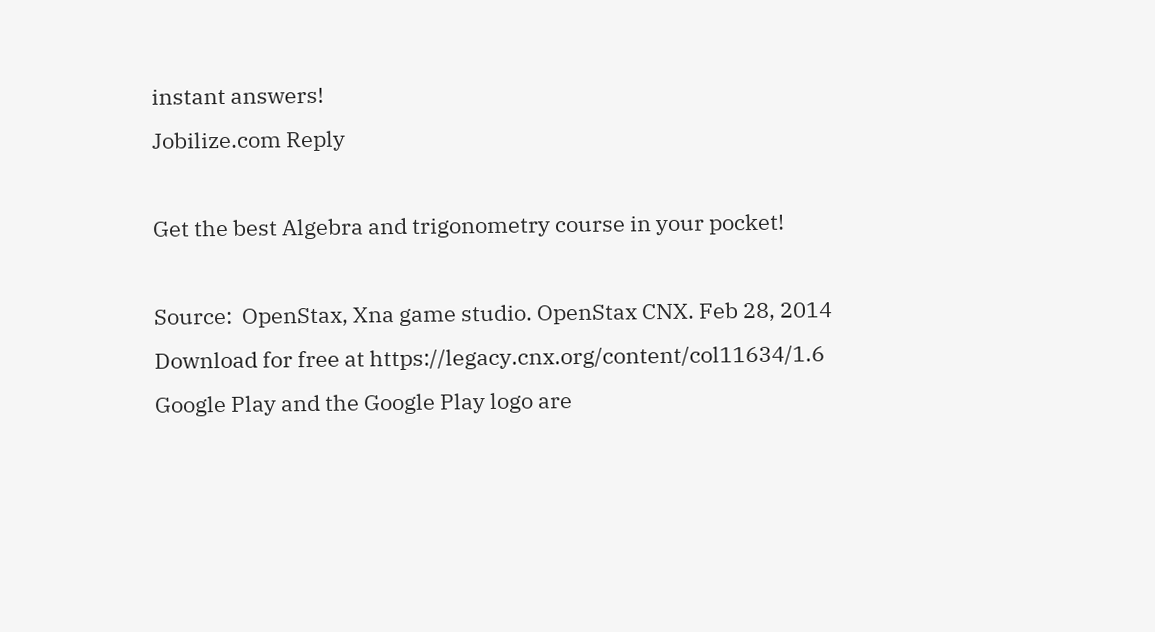instant answers!
Jobilize.com Reply

Get the best Algebra and trigonometry course in your pocket!

Source:  OpenStax, Xna game studio. OpenStax CNX. Feb 28, 2014 Download for free at https://legacy.cnx.org/content/col11634/1.6
Google Play and the Google Play logo are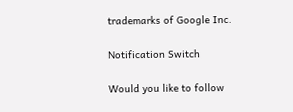trademarks of Google Inc.

Notification Switch

Would you like to follow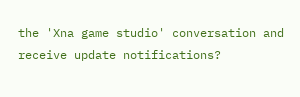the 'Xna game studio' conversation and receive update notifications?